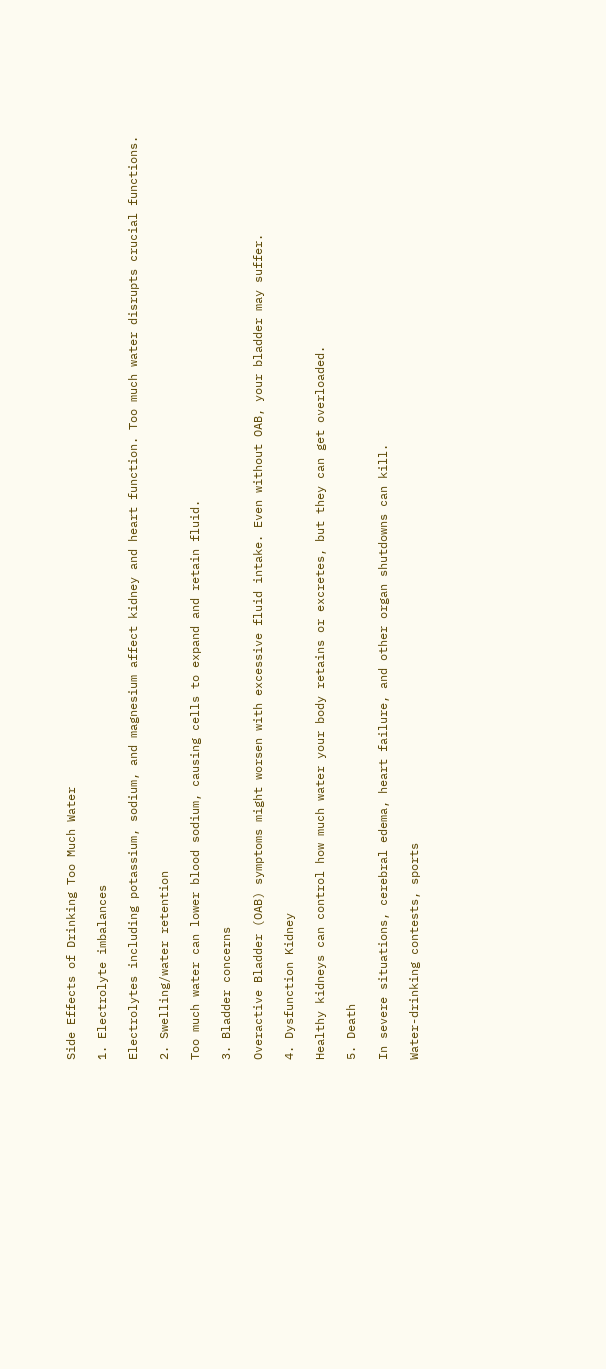Side Effects of Drinking Too Much Water

1. Electrolyte imbalances

Electrolytes including potassium, sodium, and magnesium affect kidney and heart function. Too much water disrupts crucial functions.

2. Swelling/water retention

Too much water can lower blood sodium, causing cells to expand and retain fluid.

3. Bladder concerns

Overactive Bladder (OAB) symptoms might worsen with excessive fluid intake. Even without OAB, your bladder may suffer.

4. Dysfunction Kidney

Healthy kidneys can control how much water your body retains or excretes, but they can get overloaded.

5. Death

In severe situations, cerebral edema, heart failure, and other organ shutdowns can kill.

Water-drinking contests, sports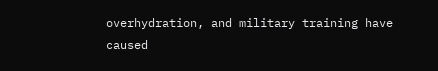overhydration, and military training have caused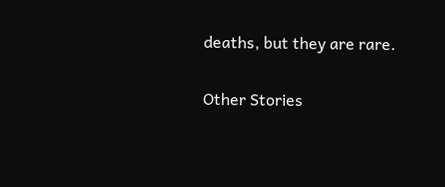deaths, but they are rare.

Other Stories